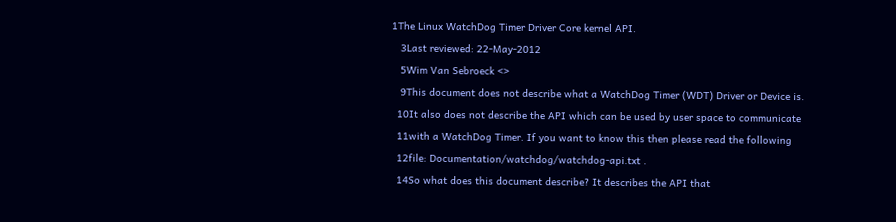1The Linux WatchDog Timer Driver Core kernel API.
   3Last reviewed: 22-May-2012
   5Wim Van Sebroeck <>
   9This document does not describe what a WatchDog Timer (WDT) Driver or Device is.
  10It also does not describe the API which can be used by user space to communicate
  11with a WatchDog Timer. If you want to know this then please read the following
  12file: Documentation/watchdog/watchdog-api.txt .
  14So what does this document describe? It describes the API that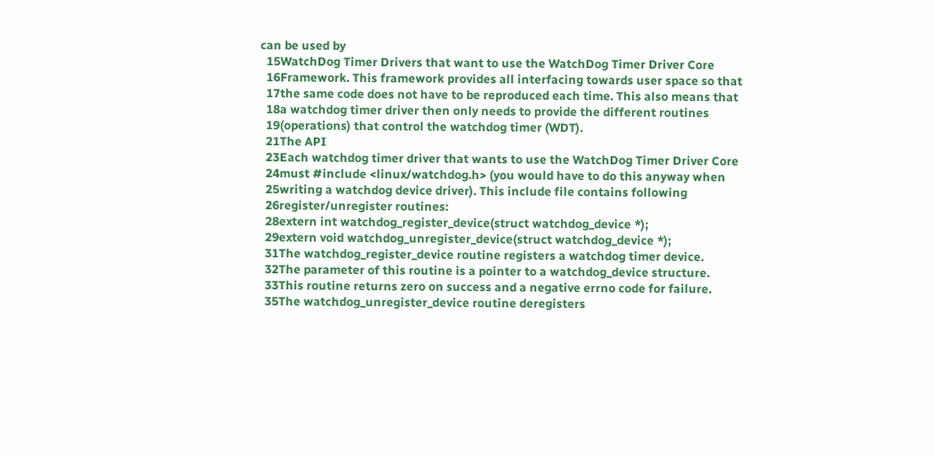can be used by
  15WatchDog Timer Drivers that want to use the WatchDog Timer Driver Core
  16Framework. This framework provides all interfacing towards user space so that
  17the same code does not have to be reproduced each time. This also means that
  18a watchdog timer driver then only needs to provide the different routines
  19(operations) that control the watchdog timer (WDT).
  21The API
  23Each watchdog timer driver that wants to use the WatchDog Timer Driver Core
  24must #include <linux/watchdog.h> (you would have to do this anyway when
  25writing a watchdog device driver). This include file contains following
  26register/unregister routines:
  28extern int watchdog_register_device(struct watchdog_device *);
  29extern void watchdog_unregister_device(struct watchdog_device *);
  31The watchdog_register_device routine registers a watchdog timer device.
  32The parameter of this routine is a pointer to a watchdog_device structure.
  33This routine returns zero on success and a negative errno code for failure.
  35The watchdog_unregister_device routine deregisters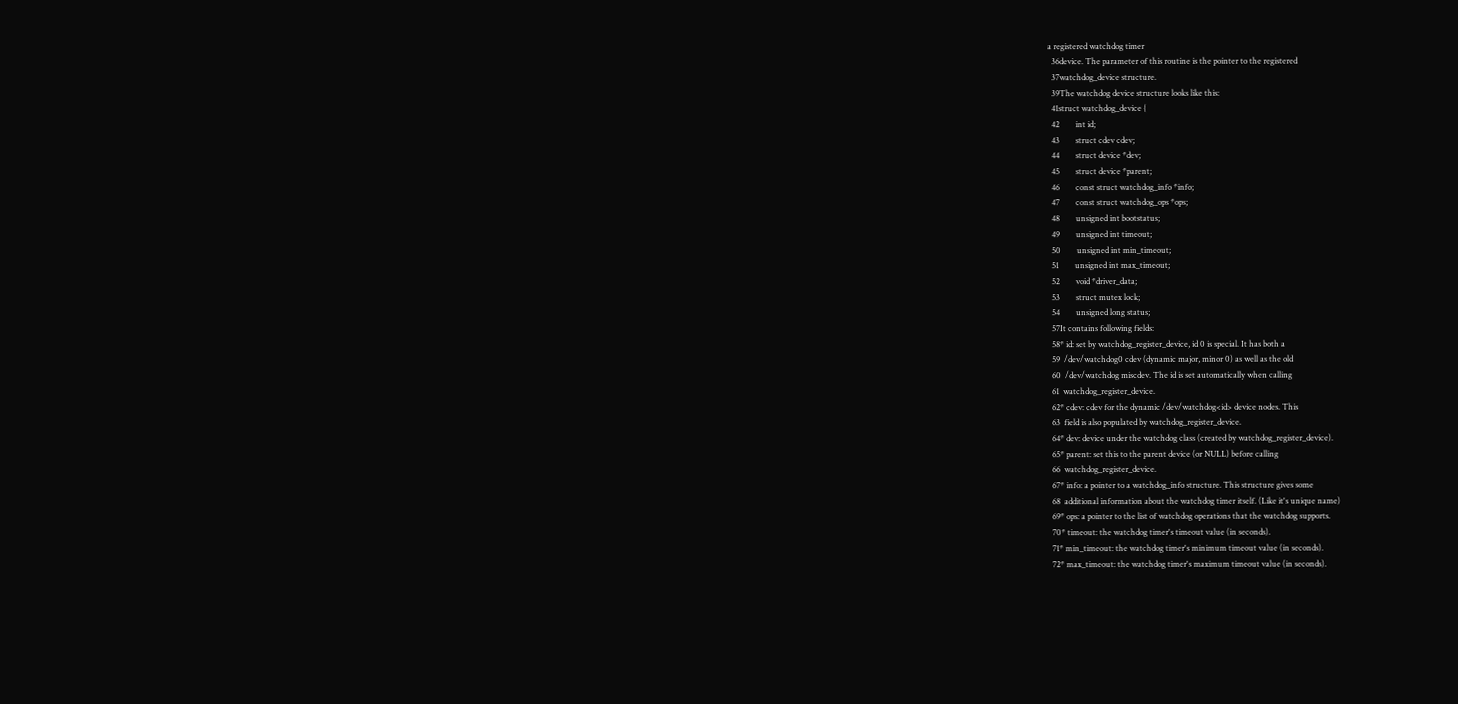a registered watchdog timer
  36device. The parameter of this routine is the pointer to the registered
  37watchdog_device structure.
  39The watchdog device structure looks like this:
  41struct watchdog_device {
  42        int id;
  43        struct cdev cdev;
  44        struct device *dev;
  45        struct device *parent;
  46        const struct watchdog_info *info;
  47        const struct watchdog_ops *ops;
  48        unsigned int bootstatus;
  49        unsigned int timeout;
  50        unsigned int min_timeout;
  51        unsigned int max_timeout;
  52        void *driver_data;
  53        struct mutex lock;
  54        unsigned long status;
  57It contains following fields:
  58* id: set by watchdog_register_device, id 0 is special. It has both a
  59  /dev/watchdog0 cdev (dynamic major, minor 0) as well as the old
  60  /dev/watchdog miscdev. The id is set automatically when calling
  61  watchdog_register_device.
  62* cdev: cdev for the dynamic /dev/watchdog<id> device nodes. This
  63  field is also populated by watchdog_register_device.
  64* dev: device under the watchdog class (created by watchdog_register_device).
  65* parent: set this to the parent device (or NULL) before calling
  66  watchdog_register_device.
  67* info: a pointer to a watchdog_info structure. This structure gives some
  68  additional information about the watchdog timer itself. (Like it's unique name)
  69* ops: a pointer to the list of watchdog operations that the watchdog supports.
  70* timeout: the watchdog timer's timeout value (in seconds).
  71* min_timeout: the watchdog timer's minimum timeout value (in seconds).
  72* max_timeout: the watchdog timer's maximum timeout value (in seconds).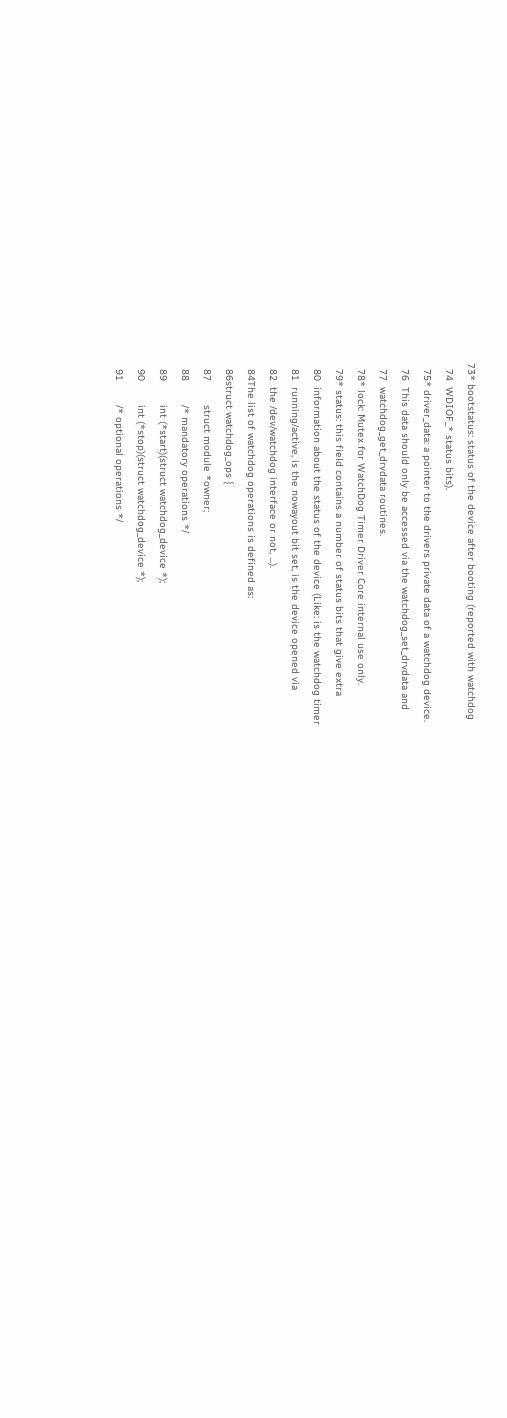73* bootstatus: status of the device after booting (reported with watchdog
  74  WDIOF_* status bits).
  75* driver_data: a pointer to the drivers private data of a watchdog device.
  76  This data should only be accessed via the watchdog_set_drvdata and
  77  watchdog_get_drvdata routines.
  78* lock: Mutex for WatchDog Timer Driver Core internal use only.
  79* status: this field contains a number of status bits that give extra
  80  information about the status of the device (Like: is the watchdog timer
  81  running/active, is the nowayout bit set, is the device opened via
  82  the /dev/watchdog interface or not, ...).
  84The list of watchdog operations is defined as:
  86struct watchdog_ops {
  87        struct module *owner;
  88        /* mandatory operations */
  89        int (*start)(struct watchdog_device *);
  90        int (*stop)(struct watchdog_device *);
  91        /* optional operations */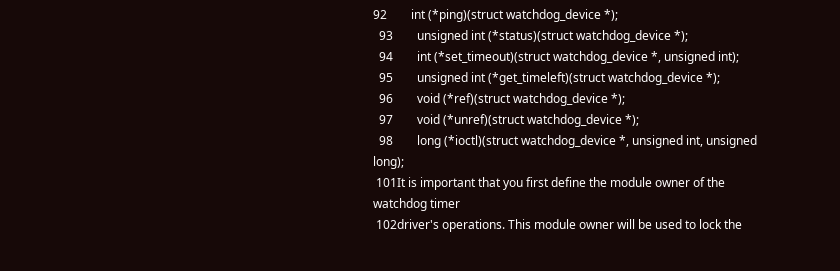92        int (*ping)(struct watchdog_device *);
  93        unsigned int (*status)(struct watchdog_device *);
  94        int (*set_timeout)(struct watchdog_device *, unsigned int);
  95        unsigned int (*get_timeleft)(struct watchdog_device *);
  96        void (*ref)(struct watchdog_device *);
  97        void (*unref)(struct watchdog_device *);
  98        long (*ioctl)(struct watchdog_device *, unsigned int, unsigned long);
 101It is important that you first define the module owner of the watchdog timer
 102driver's operations. This module owner will be used to lock the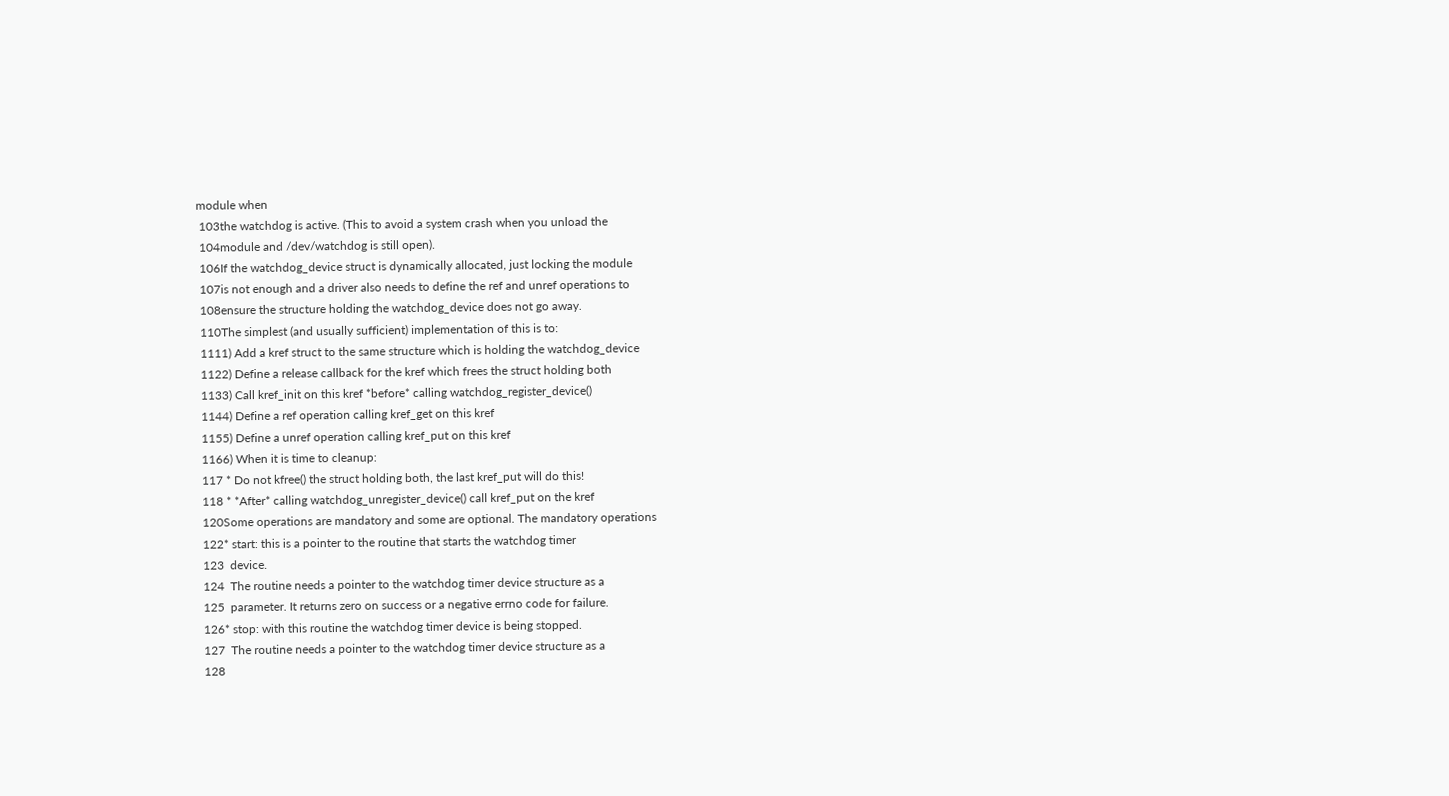module when
 103the watchdog is active. (This to avoid a system crash when you unload the
 104module and /dev/watchdog is still open).
 106If the watchdog_device struct is dynamically allocated, just locking the module
 107is not enough and a driver also needs to define the ref and unref operations to
 108ensure the structure holding the watchdog_device does not go away.
 110The simplest (and usually sufficient) implementation of this is to:
 1111) Add a kref struct to the same structure which is holding the watchdog_device
 1122) Define a release callback for the kref which frees the struct holding both
 1133) Call kref_init on this kref *before* calling watchdog_register_device()
 1144) Define a ref operation calling kref_get on this kref
 1155) Define a unref operation calling kref_put on this kref
 1166) When it is time to cleanup:
 117 * Do not kfree() the struct holding both, the last kref_put will do this!
 118 * *After* calling watchdog_unregister_device() call kref_put on the kref
 120Some operations are mandatory and some are optional. The mandatory operations
 122* start: this is a pointer to the routine that starts the watchdog timer
 123  device.
 124  The routine needs a pointer to the watchdog timer device structure as a
 125  parameter. It returns zero on success or a negative errno code for failure.
 126* stop: with this routine the watchdog timer device is being stopped.
 127  The routine needs a pointer to the watchdog timer device structure as a
 128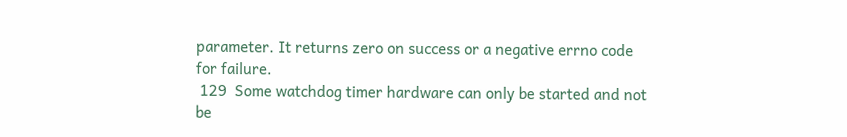parameter. It returns zero on success or a negative errno code for failure.
 129  Some watchdog timer hardware can only be started and not be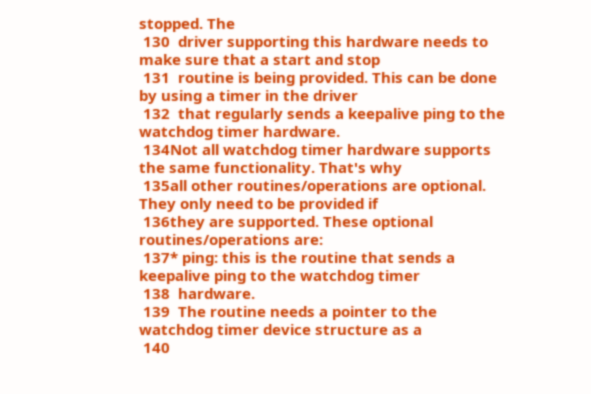stopped. The
 130  driver supporting this hardware needs to make sure that a start and stop
 131  routine is being provided. This can be done by using a timer in the driver
 132  that regularly sends a keepalive ping to the watchdog timer hardware.
 134Not all watchdog timer hardware supports the same functionality. That's why
 135all other routines/operations are optional. They only need to be provided if
 136they are supported. These optional routines/operations are:
 137* ping: this is the routine that sends a keepalive ping to the watchdog timer
 138  hardware.
 139  The routine needs a pointer to the watchdog timer device structure as a
 140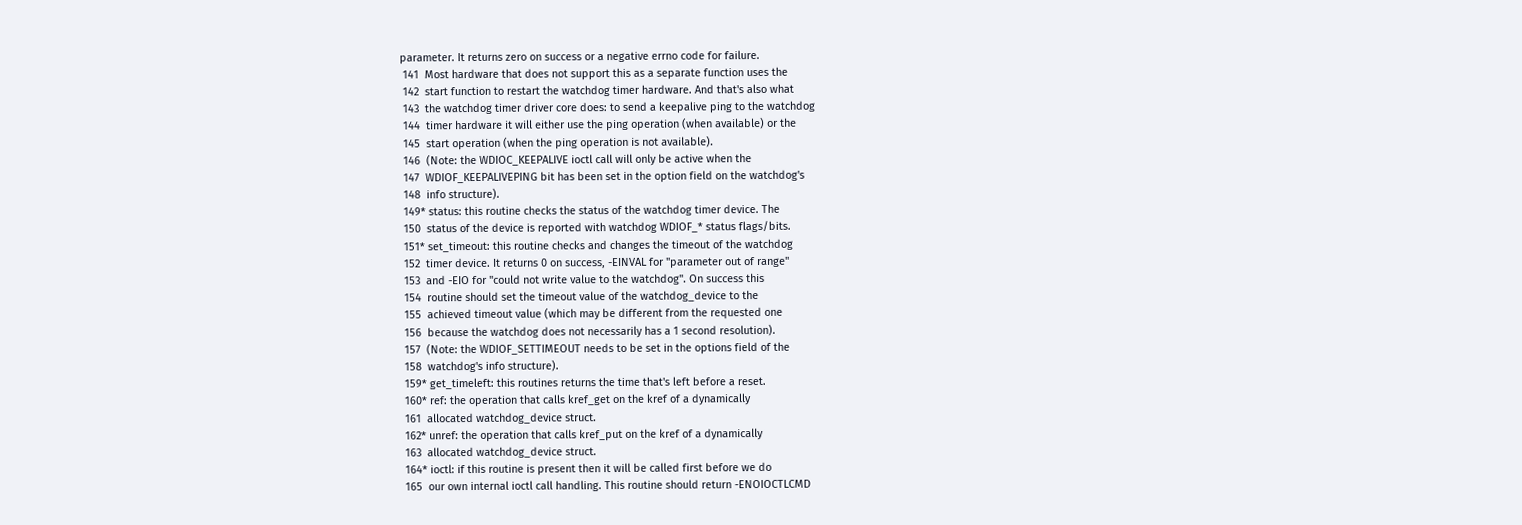parameter. It returns zero on success or a negative errno code for failure.
 141  Most hardware that does not support this as a separate function uses the
 142  start function to restart the watchdog timer hardware. And that's also what
 143  the watchdog timer driver core does: to send a keepalive ping to the watchdog
 144  timer hardware it will either use the ping operation (when available) or the
 145  start operation (when the ping operation is not available).
 146  (Note: the WDIOC_KEEPALIVE ioctl call will only be active when the
 147  WDIOF_KEEPALIVEPING bit has been set in the option field on the watchdog's
 148  info structure).
 149* status: this routine checks the status of the watchdog timer device. The
 150  status of the device is reported with watchdog WDIOF_* status flags/bits.
 151* set_timeout: this routine checks and changes the timeout of the watchdog
 152  timer device. It returns 0 on success, -EINVAL for "parameter out of range"
 153  and -EIO for "could not write value to the watchdog". On success this
 154  routine should set the timeout value of the watchdog_device to the
 155  achieved timeout value (which may be different from the requested one
 156  because the watchdog does not necessarily has a 1 second resolution).
 157  (Note: the WDIOF_SETTIMEOUT needs to be set in the options field of the
 158  watchdog's info structure).
 159* get_timeleft: this routines returns the time that's left before a reset.
 160* ref: the operation that calls kref_get on the kref of a dynamically
 161  allocated watchdog_device struct.
 162* unref: the operation that calls kref_put on the kref of a dynamically
 163  allocated watchdog_device struct.
 164* ioctl: if this routine is present then it will be called first before we do
 165  our own internal ioctl call handling. This routine should return -ENOIOCTLCMD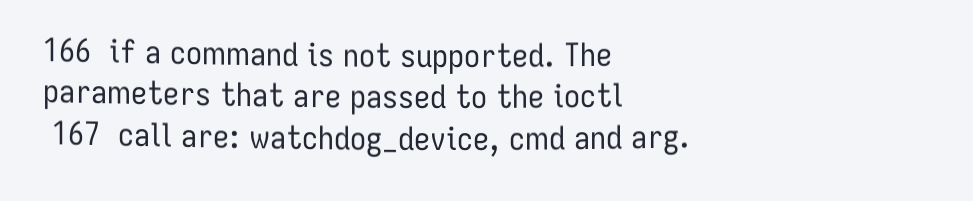166  if a command is not supported. The parameters that are passed to the ioctl
 167  call are: watchdog_device, cmd and arg.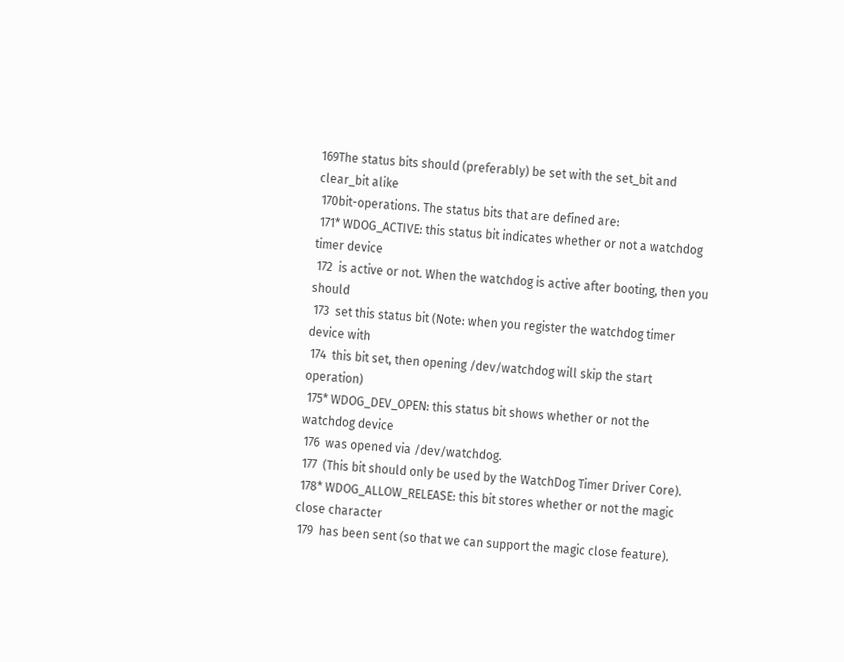169The status bits should (preferably) be set with the set_bit and clear_bit alike
 170bit-operations. The status bits that are defined are:
 171* WDOG_ACTIVE: this status bit indicates whether or not a watchdog timer device
 172  is active or not. When the watchdog is active after booting, then you should
 173  set this status bit (Note: when you register the watchdog timer device with
 174  this bit set, then opening /dev/watchdog will skip the start operation)
 175* WDOG_DEV_OPEN: this status bit shows whether or not the watchdog device
 176  was opened via /dev/watchdog.
 177  (This bit should only be used by the WatchDog Timer Driver Core).
 178* WDOG_ALLOW_RELEASE: this bit stores whether or not the magic close character
 179  has been sent (so that we can support the magic close feature).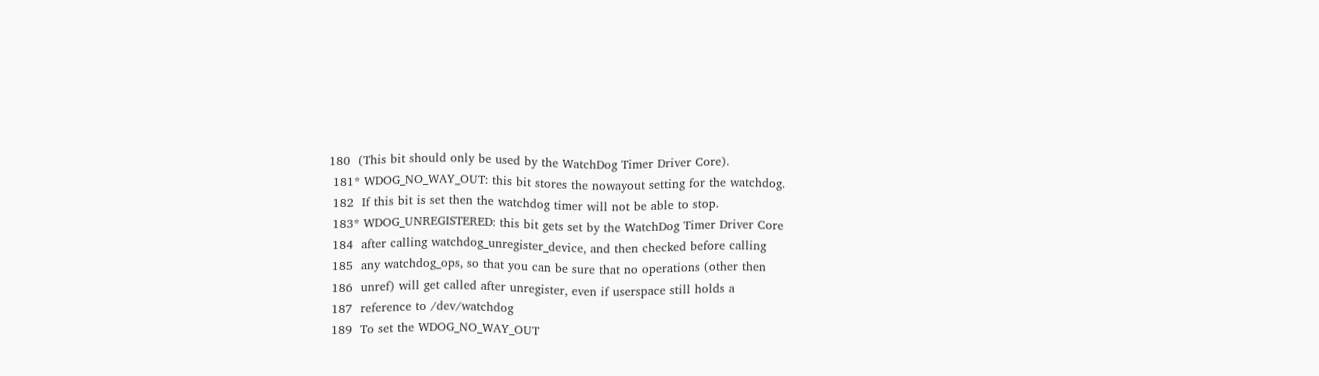180  (This bit should only be used by the WatchDog Timer Driver Core).
 181* WDOG_NO_WAY_OUT: this bit stores the nowayout setting for the watchdog.
 182  If this bit is set then the watchdog timer will not be able to stop.
 183* WDOG_UNREGISTERED: this bit gets set by the WatchDog Timer Driver Core
 184  after calling watchdog_unregister_device, and then checked before calling
 185  any watchdog_ops, so that you can be sure that no operations (other then
 186  unref) will get called after unregister, even if userspace still holds a
 187  reference to /dev/watchdog
 189  To set the WDOG_NO_WAY_OUT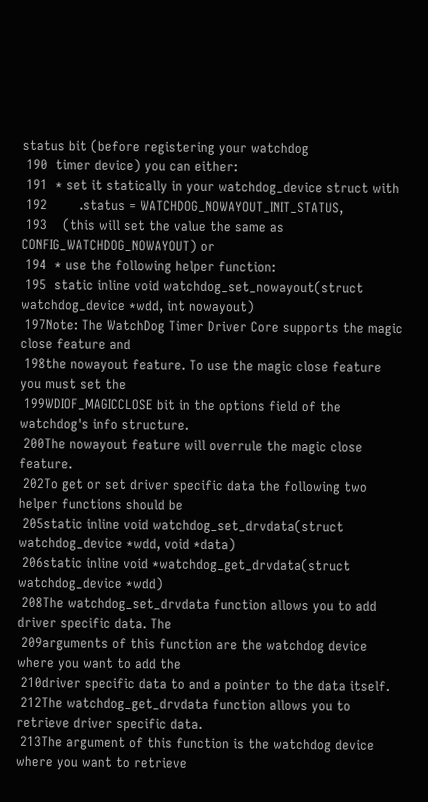status bit (before registering your watchdog
 190  timer device) you can either:
 191  * set it statically in your watchdog_device struct with
 192        .status = WATCHDOG_NOWAYOUT_INIT_STATUS,
 193    (this will set the value the same as CONFIG_WATCHDOG_NOWAYOUT) or
 194  * use the following helper function:
 195  static inline void watchdog_set_nowayout(struct watchdog_device *wdd, int nowayout)
 197Note: The WatchDog Timer Driver Core supports the magic close feature and
 198the nowayout feature. To use the magic close feature you must set the
 199WDIOF_MAGICCLOSE bit in the options field of the watchdog's info structure.
 200The nowayout feature will overrule the magic close feature.
 202To get or set driver specific data the following two helper functions should be
 205static inline void watchdog_set_drvdata(struct watchdog_device *wdd, void *data)
 206static inline void *watchdog_get_drvdata(struct watchdog_device *wdd)
 208The watchdog_set_drvdata function allows you to add driver specific data. The
 209arguments of this function are the watchdog device where you want to add the
 210driver specific data to and a pointer to the data itself.
 212The watchdog_get_drvdata function allows you to retrieve driver specific data.
 213The argument of this function is the watchdog device where you want to retrieve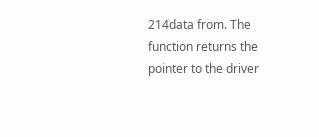214data from. The function returns the pointer to the driver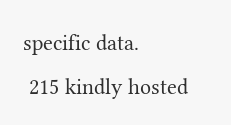specific data.
 215 kindly hosted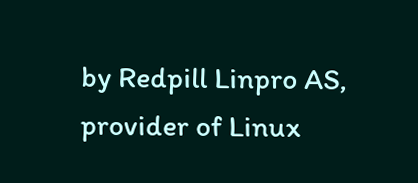by Redpill Linpro AS, provider of Linux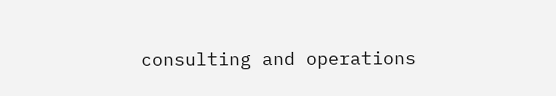consulting and operations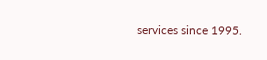services since 1995.